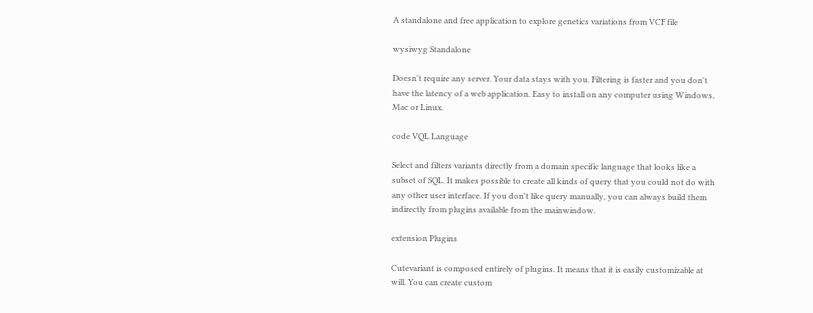A standalone and free application to explore genetics variations from VCF file

wysiwyg Standalone

Doesn't require any server. Your data stays with you. Filtering is faster and you don't have the latency of a web application. Easy to install on any computer using Windows, Mac or Linux.

code VQL Language

Select and filters variants directly from a domain specific language that looks like a subset of SQL. It makes possible to create all kinds of query that you could not do with any other user interface. If you don't like query manually, you can always build them indirectly from plugins available from the mainwindow.

extension Plugins

Cutevariant is composed entirely of plugins. It means that it is easily customizable at will. You can create custom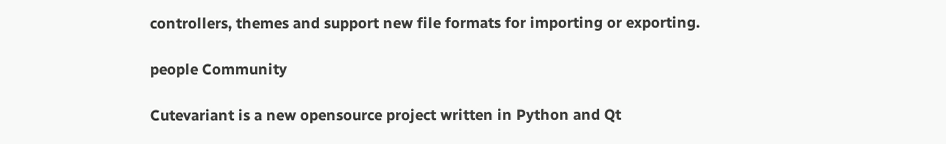controllers, themes and support new file formats for importing or exporting.

people Community

Cutevariant is a new opensource project written in Python and Qt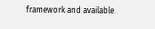framework and available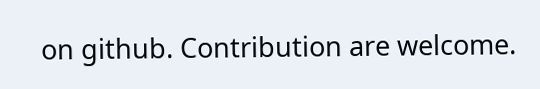on github. Contribution are welcome.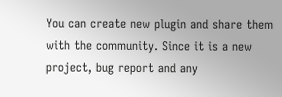You can create new plugin and share them with the community. Since it is a new project, bug report and any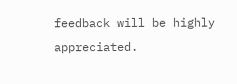feedback will be highly appreciated.